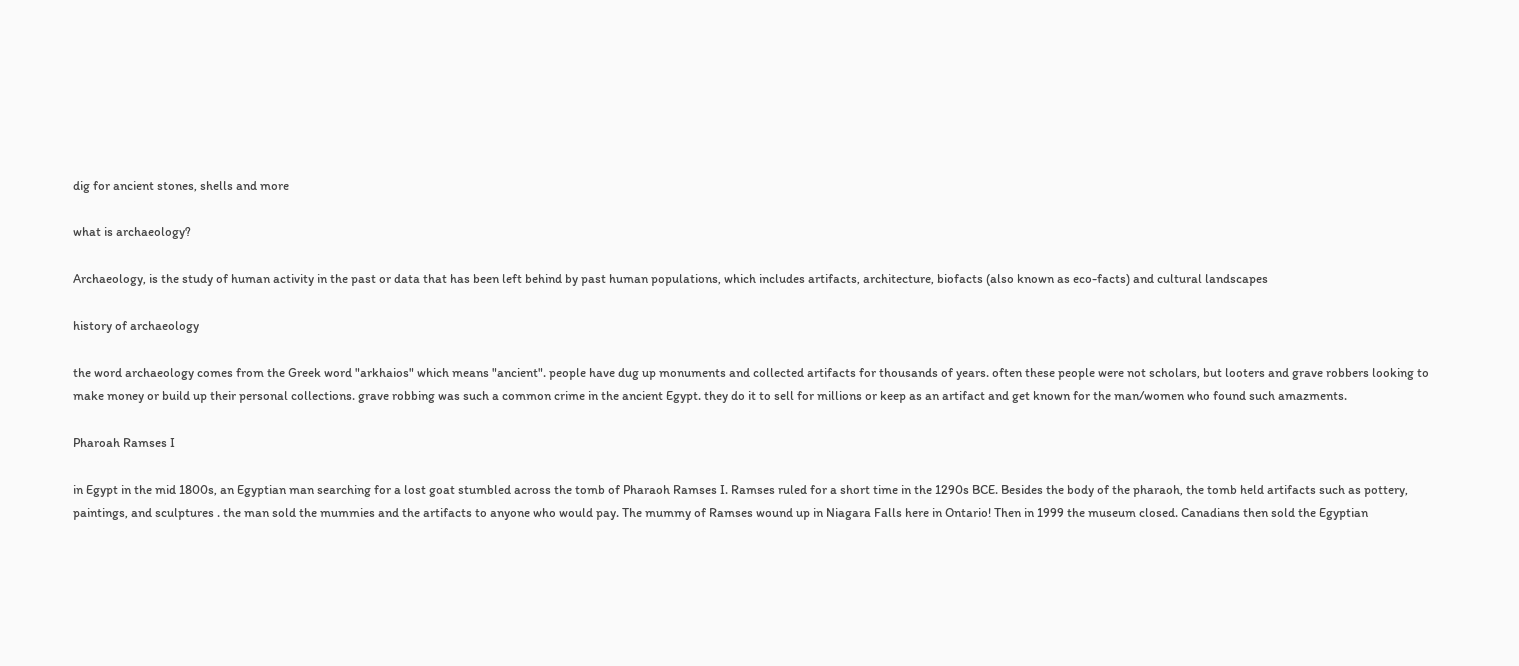dig for ancient stones, shells and more

what is archaeology?

Archaeology, is the study of human activity in the past or data that has been left behind by past human populations, which includes artifacts, architecture, biofacts (also known as eco-facts) and cultural landscapes

history of archaeology

the word archaeology comes from the Greek word "arkhaios" which means "ancient". people have dug up monuments and collected artifacts for thousands of years. often these people were not scholars, but looters and grave robbers looking to make money or build up their personal collections. grave robbing was such a common crime in the ancient Egypt. they do it to sell for millions or keep as an artifact and get known for the man/women who found such amazments.

Pharoah Ramses I

in Egypt in the mid 1800s, an Egyptian man searching for a lost goat stumbled across the tomb of Pharaoh Ramses I. Ramses ruled for a short time in the 1290s BCE. Besides the body of the pharaoh, the tomb held artifacts such as pottery, paintings, and sculptures . the man sold the mummies and the artifacts to anyone who would pay. The mummy of Ramses wound up in Niagara Falls here in Ontario! Then in 1999 the museum closed. Canadians then sold the Egyptian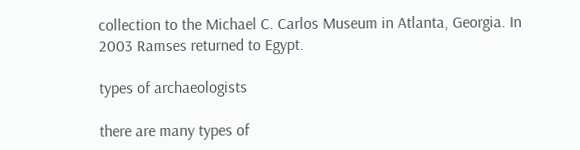collection to the Michael C. Carlos Museum in Atlanta, Georgia. In 2003 Ramses returned to Egypt.

types of archaeologists

there are many types of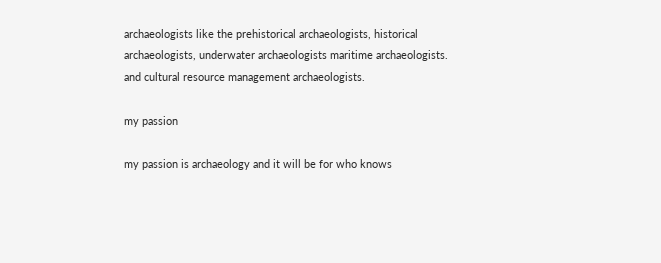archaeologists like the prehistorical archaeologists, historical archaeologists, underwater archaeologists maritime archaeologists. and cultural resource management archaeologists.

my passion

my passion is archaeology and it will be for who knows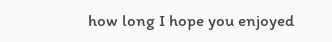how long I hope you enjoyed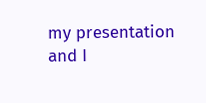my presentation and I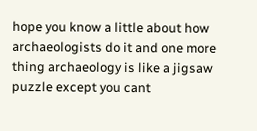hope you know a little about how archaeologists do it and one more thing archaeology is like a jigsaw puzzle except you cant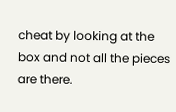cheat by looking at the box and not all the pieces are there.